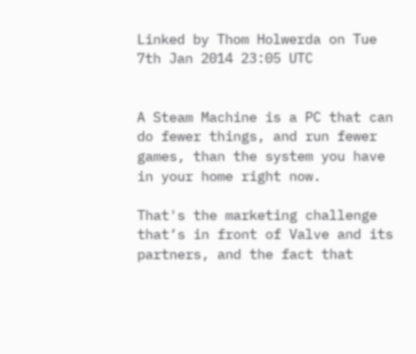Linked by Thom Holwerda on Tue 7th Jan 2014 23:05 UTC


A Steam Machine is a PC that can do fewer things, and run fewer games, than the system you have in your home right now.

That's the marketing challenge that’s in front of Valve and its partners, and the fact that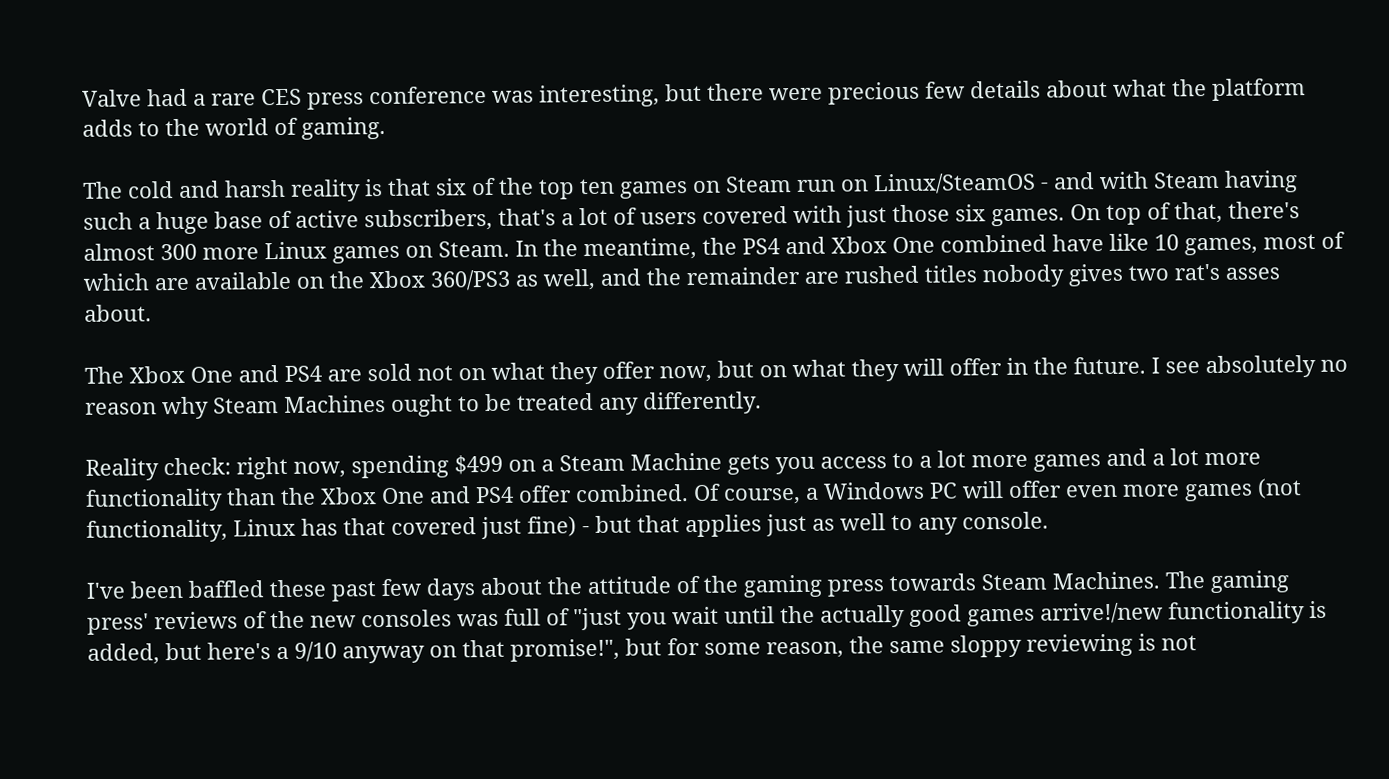Valve had a rare CES press conference was interesting, but there were precious few details about what the platform adds to the world of gaming.

The cold and harsh reality is that six of the top ten games on Steam run on Linux/SteamOS - and with Steam having such a huge base of active subscribers, that's a lot of users covered with just those six games. On top of that, there's almost 300 more Linux games on Steam. In the meantime, the PS4 and Xbox One combined have like 10 games, most of which are available on the Xbox 360/PS3 as well, and the remainder are rushed titles nobody gives two rat's asses about.

The Xbox One and PS4 are sold not on what they offer now, but on what they will offer in the future. I see absolutely no reason why Steam Machines ought to be treated any differently.

Reality check: right now, spending $499 on a Steam Machine gets you access to a lot more games and a lot more functionality than the Xbox One and PS4 offer combined. Of course, a Windows PC will offer even more games (not functionality, Linux has that covered just fine) - but that applies just as well to any console.

I've been baffled these past few days about the attitude of the gaming press towards Steam Machines. The gaming press' reviews of the new consoles was full of "just you wait until the actually good games arrive!/new functionality is added, but here's a 9/10 anyway on that promise!", but for some reason, the same sloppy reviewing is not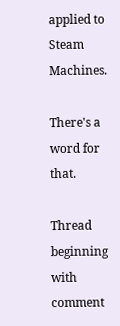applied to Steam Machines.

There's a word for that.

Thread beginning with comment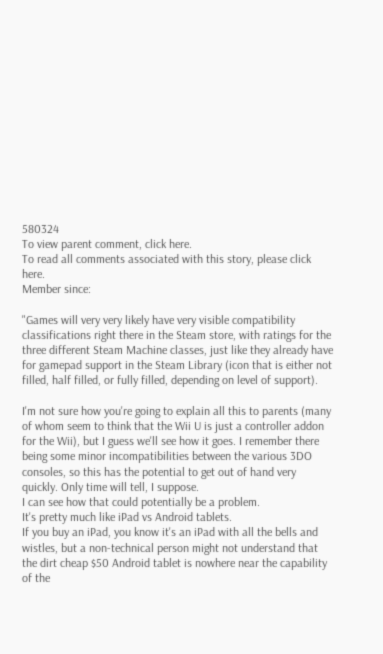580324
To view parent comment, click here.
To read all comments associated with this story, please click here.
Member since:

"Games will very very likely have very visible compatibility classifications right there in the Steam store, with ratings for the three different Steam Machine classes, just like they already have for gamepad support in the Steam Library (icon that is either not filled, half filled, or fully filled, depending on level of support).

I'm not sure how you're going to explain all this to parents (many of whom seem to think that the Wii U is just a controller addon for the Wii), but I guess we'll see how it goes. I remember there being some minor incompatibilities between the various 3DO consoles, so this has the potential to get out of hand very quickly. Only time will tell, I suppose.
I can see how that could potentially be a problem.
It's pretty much like iPad vs Android tablets.
If you buy an iPad, you know it's an iPad with all the bells and wistles, but a non-technical person might not understand that the dirt cheap $50 Android tablet is nowhere near the capability of the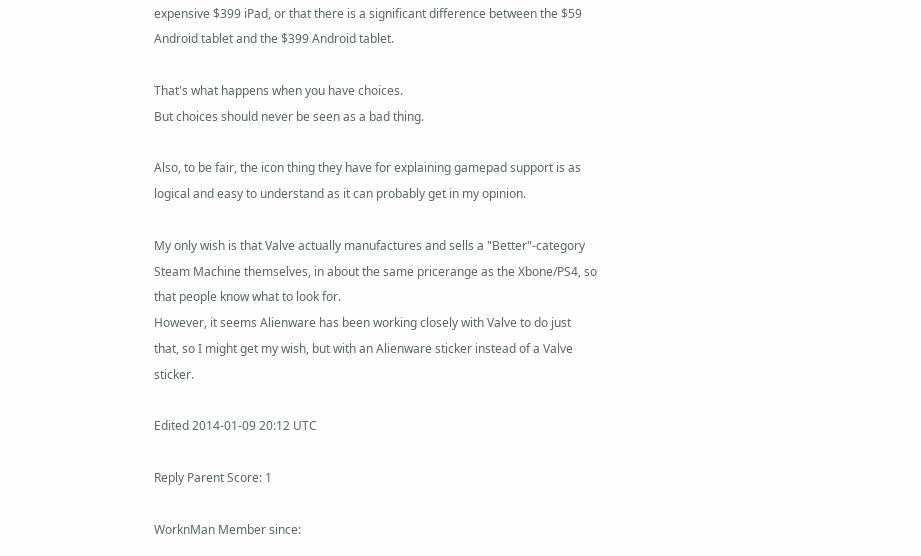expensive $399 iPad, or that there is a significant difference between the $59 Android tablet and the $399 Android tablet.

That's what happens when you have choices.
But choices should never be seen as a bad thing.

Also, to be fair, the icon thing they have for explaining gamepad support is as logical and easy to understand as it can probably get in my opinion.

My only wish is that Valve actually manufactures and sells a "Better"-category Steam Machine themselves, in about the same pricerange as the Xbone/PS4, so that people know what to look for.
However, it seems Alienware has been working closely with Valve to do just that, so I might get my wish, but with an Alienware sticker instead of a Valve sticker.

Edited 2014-01-09 20:12 UTC

Reply Parent Score: 1

WorknMan Member since: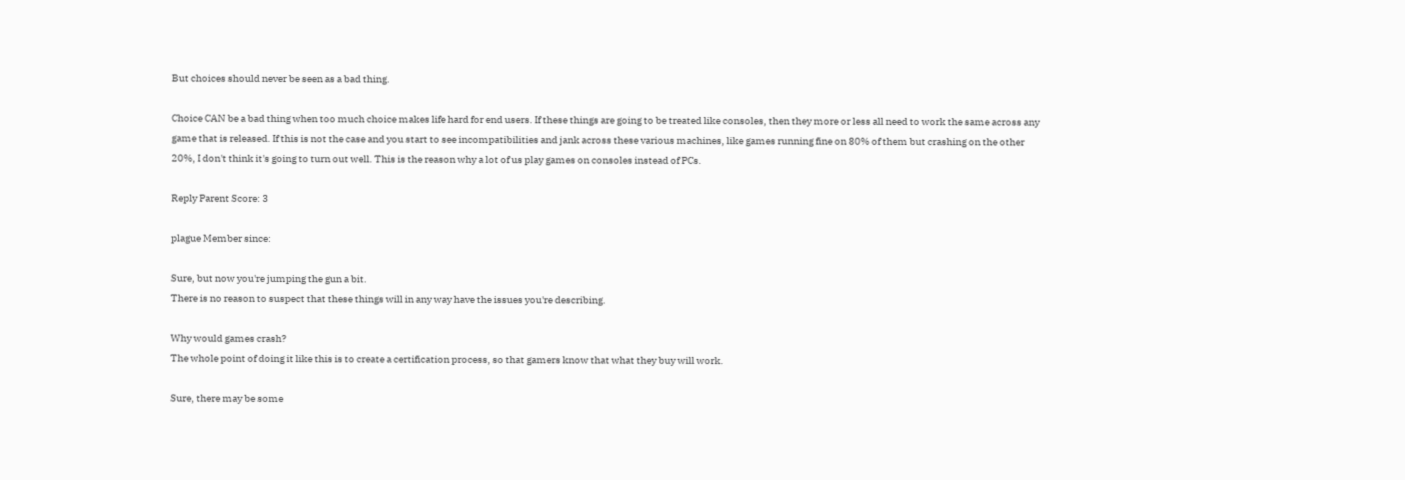But choices should never be seen as a bad thing.

Choice CAN be a bad thing when too much choice makes life hard for end users. If these things are going to be treated like consoles, then they more or less all need to work the same across any game that is released. If this is not the case and you start to see incompatibilities and jank across these various machines, like games running fine on 80% of them but crashing on the other 20%, I don't think it's going to turn out well. This is the reason why a lot of us play games on consoles instead of PCs.

Reply Parent Score: 3

plague Member since:

Sure, but now you're jumping the gun a bit.
There is no reason to suspect that these things will in any way have the issues you're describing.

Why would games crash?
The whole point of doing it like this is to create a certification process, so that gamers know that what they buy will work.

Sure, there may be some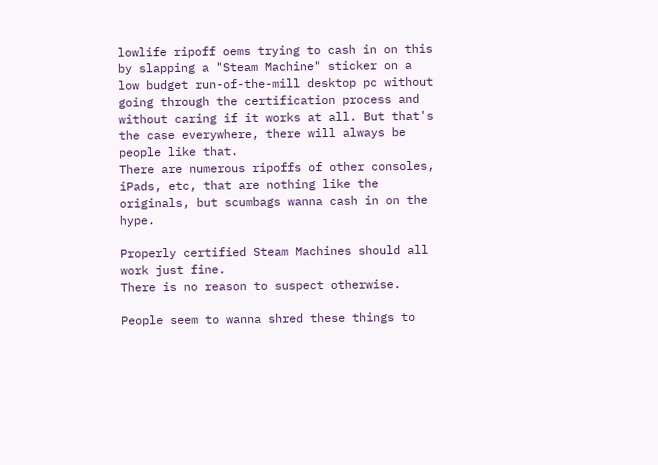lowlife ripoff oems trying to cash in on this by slapping a "Steam Machine" sticker on a low budget run-of-the-mill desktop pc without going through the certification process and without caring if it works at all. But that's the case everywhere, there will always be people like that.
There are numerous ripoffs of other consoles, iPads, etc, that are nothing like the originals, but scumbags wanna cash in on the hype.

Properly certified Steam Machines should all work just fine.
There is no reason to suspect otherwise.

People seem to wanna shred these things to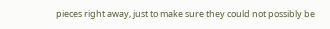pieces right away, just to make sure they could not possibly be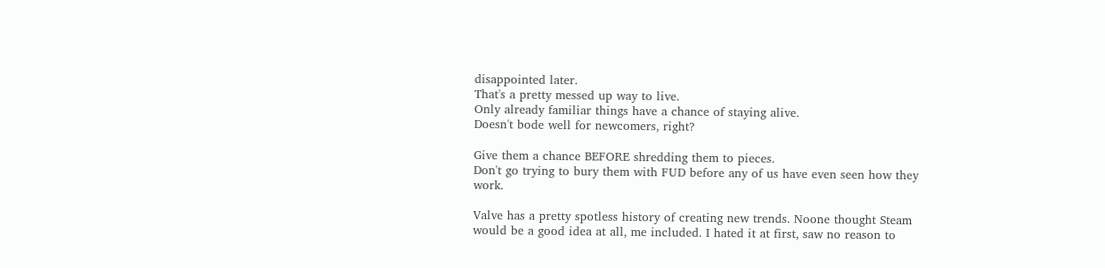disappointed later.
That's a pretty messed up way to live.
Only already familiar things have a chance of staying alive.
Doesn't bode well for newcomers, right?

Give them a chance BEFORE shredding them to pieces.
Don't go trying to bury them with FUD before any of us have even seen how they work.

Valve has a pretty spotless history of creating new trends. Noone thought Steam would be a good idea at all, me included. I hated it at first, saw no reason to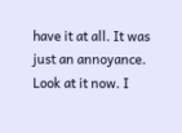have it at all. It was just an annoyance. Look at it now. I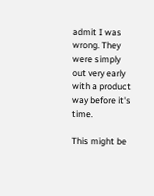admit I was wrong. They were simply out very early with a product way before it's time.

This might be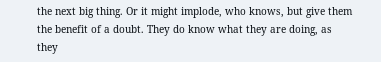the next big thing. Or it might implode, who knows, but give them the benefit of a doubt. They do know what they are doing, as they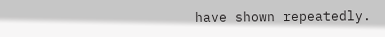have shown repeatedly.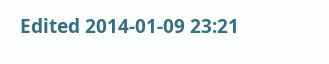Edited 2014-01-09 23:21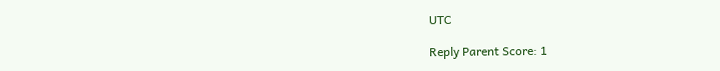UTC

Reply Parent Score: 1